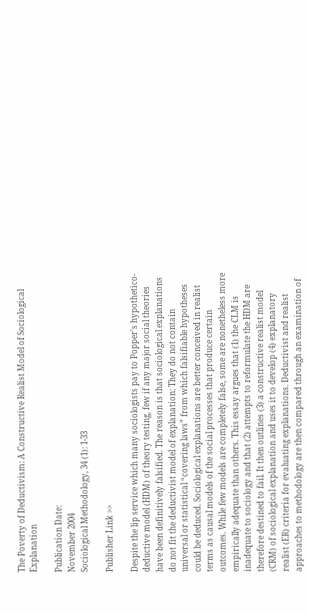The Poverty of Deductivism: A Constructive Realist Model of Sociological Explanation

Publication Date:
November 2004
Sociological Methodology, 34 (1): 1-33

Publisher Link >>

Despite the lip service which many sociologists pay to Popper’s hypothetico-deductive model (HDM) of theory testing, few if any major social theories have been definitively falsified. The reason is that sociological explanations do not fit the deductivist model of explanation: They do not contain universal or statistical “covering laws” from which falsifiable hypotheses could be deduced. Sociological explanations are better conceived in realist terms as causal models of the social processes that produce certain outcomes. While few models are completely false, some are nonetheless more empirically adequate than others. This essay argues that (1) the CLM is inadequate to sociology and that (2) attempts to reformulate the HDM are therefore destined to fail. It then outlines (3) a constructive realist model (CRM) of sociological explanation and uses it to develop (4) explanatory realist (ER) criteria for evaluating explanations. Deductivist and realist approaches to methodology are then compared through an examination of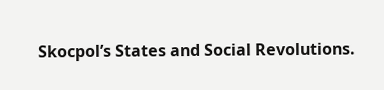Skocpol’s States and Social Revolutions.